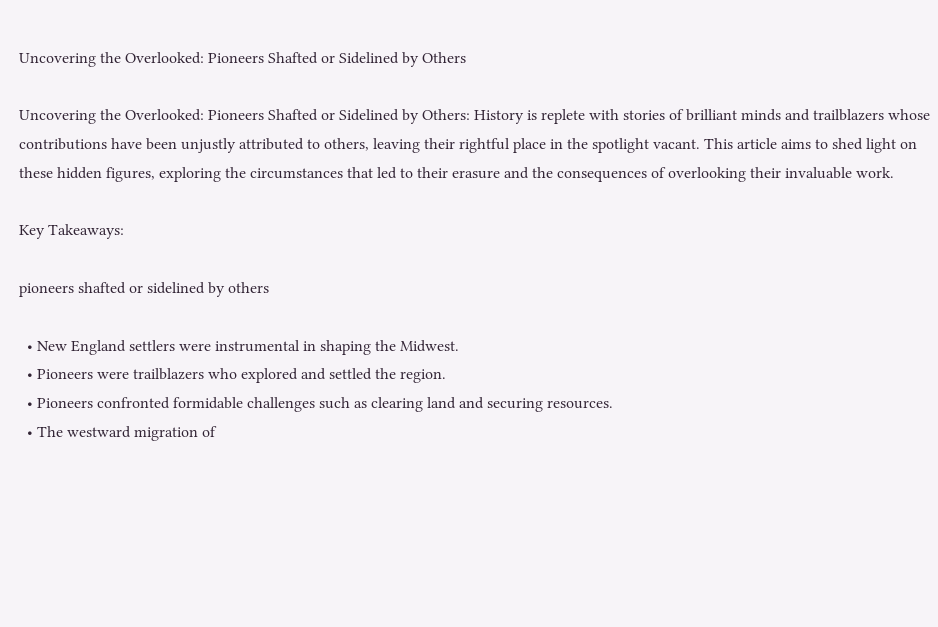Uncovering the Overlooked: Pioneers Shafted or Sidelined by Others

Uncovering the Overlooked: Pioneers Shafted or Sidelined by Others: History is replete with stories of brilliant minds and trailblazers whose contributions have been unjustly attributed to others, leaving their rightful place in the spotlight vacant. This article aims to shed light on these hidden figures, exploring the circumstances that led to their erasure and the consequences of overlooking their invaluable work.

Key Takeaways:

pioneers shafted or sidelined by others

  • New England settlers were instrumental in shaping the Midwest.
  • Pioneers were trailblazers who explored and settled the region.
  • Pioneers confronted formidable challenges such as clearing land and securing resources.
  • The westward migration of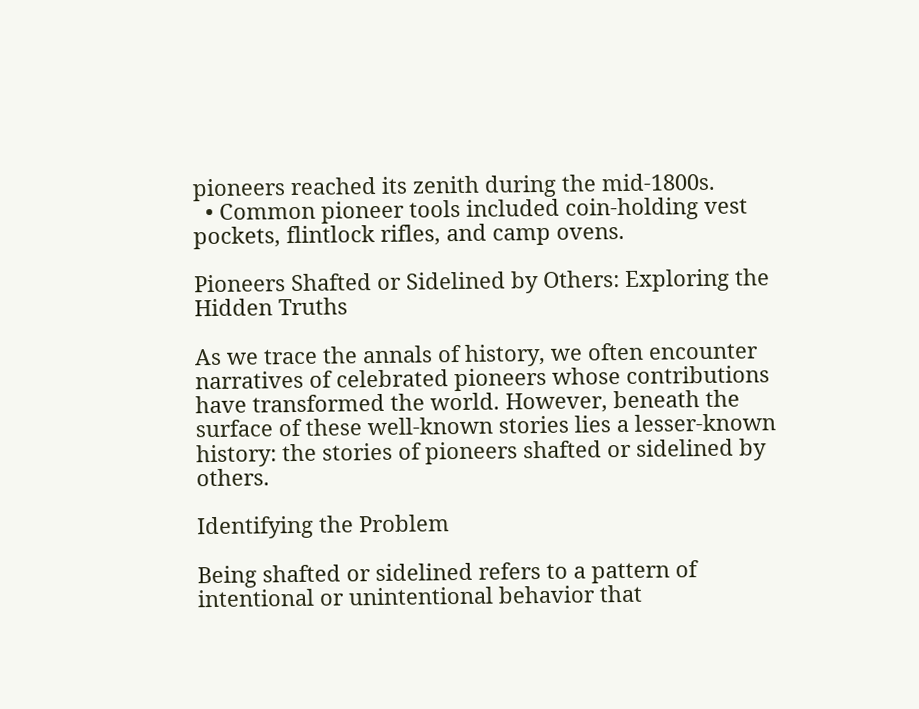pioneers reached its zenith during the mid-1800s.
  • Common pioneer tools included coin-holding vest pockets, flintlock rifles, and camp ovens.

Pioneers Shafted or Sidelined by Others: Exploring the Hidden Truths

As we trace the annals of history, we often encounter narratives of celebrated pioneers whose contributions have transformed the world. However, beneath the surface of these well-known stories lies a lesser-known history: the stories of pioneers shafted or sidelined by others.

Identifying the Problem

Being shafted or sidelined refers to a pattern of intentional or unintentional behavior that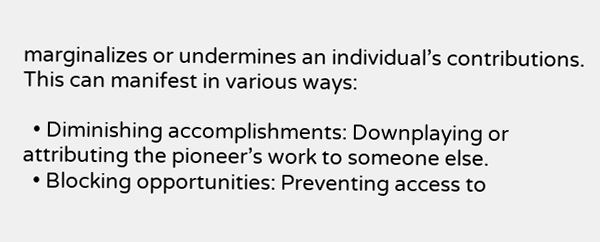marginalizes or undermines an individual’s contributions. This can manifest in various ways:

  • Diminishing accomplishments: Downplaying or attributing the pioneer’s work to someone else.
  • Blocking opportunities: Preventing access to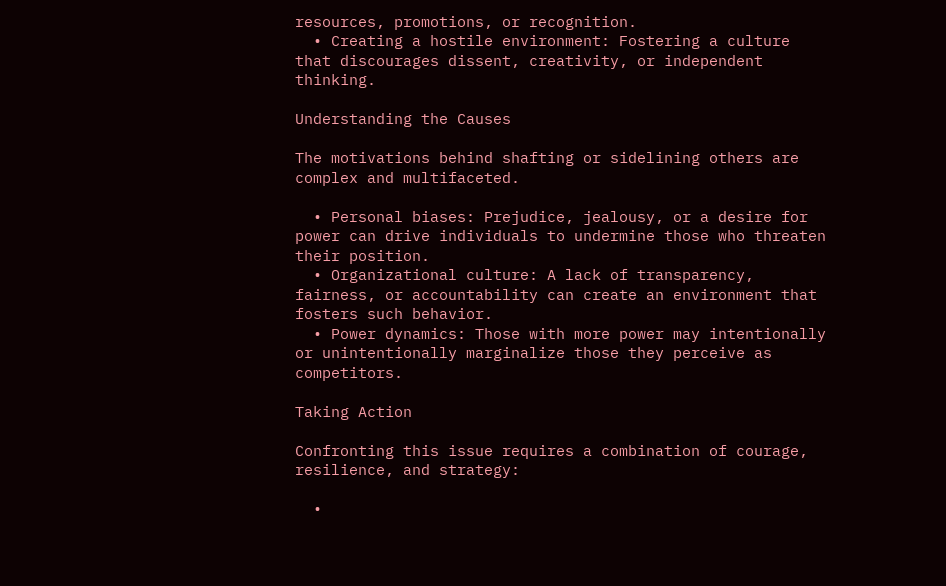resources, promotions, or recognition.
  • Creating a hostile environment: Fostering a culture that discourages dissent, creativity, or independent thinking.

Understanding the Causes

The motivations behind shafting or sidelining others are complex and multifaceted.

  • Personal biases: Prejudice, jealousy, or a desire for power can drive individuals to undermine those who threaten their position.
  • Organizational culture: A lack of transparency, fairness, or accountability can create an environment that fosters such behavior.
  • Power dynamics: Those with more power may intentionally or unintentionally marginalize those they perceive as competitors.

Taking Action

Confronting this issue requires a combination of courage, resilience, and strategy:

  •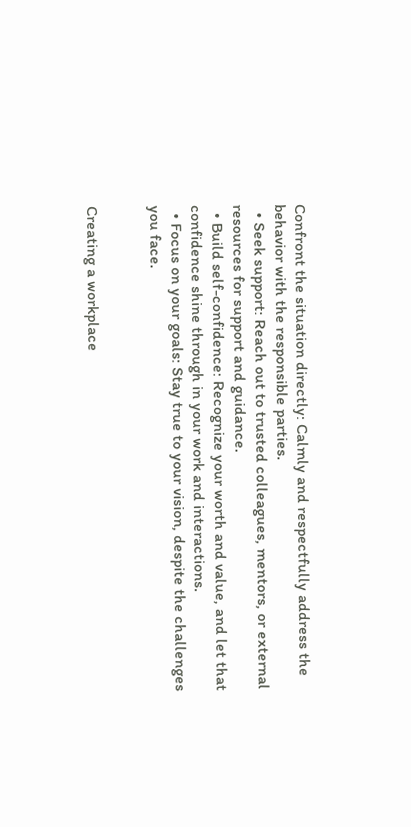Confront the situation directly: Calmly and respectfully address the behavior with the responsible parties.
  • Seek support: Reach out to trusted colleagues, mentors, or external resources for support and guidance.
  • Build self-confidence: Recognize your worth and value, and let that confidence shine through in your work and interactions.
  • Focus on your goals: Stay true to your vision, despite the challenges you face.


Creating a workplace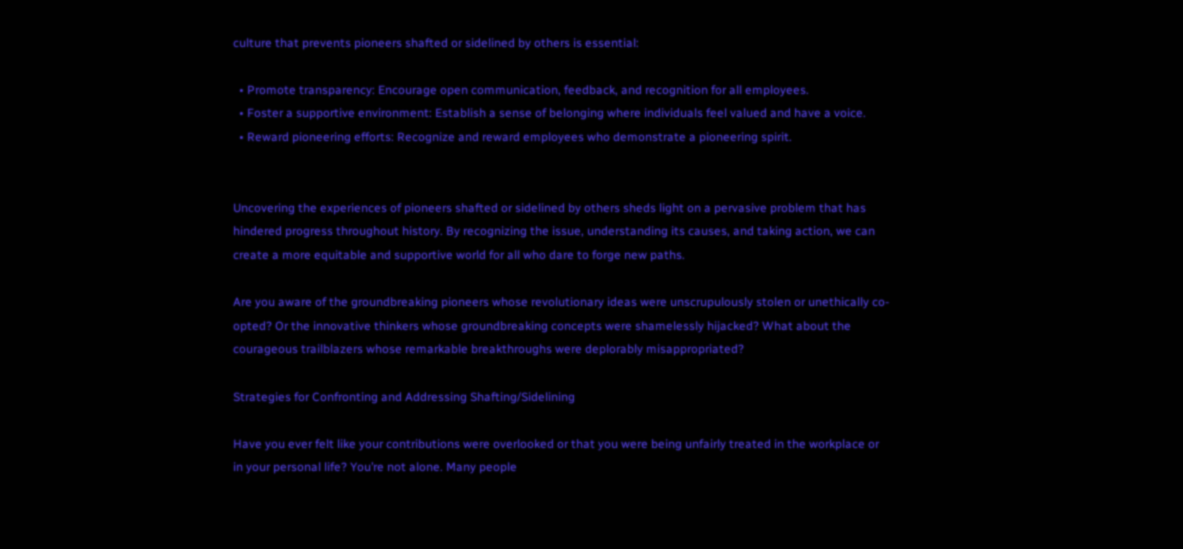culture that prevents pioneers shafted or sidelined by others is essential:

  • Promote transparency: Encourage open communication, feedback, and recognition for all employees.
  • Foster a supportive environment: Establish a sense of belonging where individuals feel valued and have a voice.
  • Reward pioneering efforts: Recognize and reward employees who demonstrate a pioneering spirit.


Uncovering the experiences of pioneers shafted or sidelined by others sheds light on a pervasive problem that has hindered progress throughout history. By recognizing the issue, understanding its causes, and taking action, we can create a more equitable and supportive world for all who dare to forge new paths.

Are you aware of the groundbreaking pioneers whose revolutionary ideas were unscrupulously stolen or unethically co-opted? Or the innovative thinkers whose groundbreaking concepts were shamelessly hijacked? What about the courageous trailblazers whose remarkable breakthroughs were deplorably misappropriated?

Strategies for Confronting and Addressing Shafting/Sidelining

Have you ever felt like your contributions were overlooked or that you were being unfairly treated in the workplace or in your personal life? You’re not alone. Many people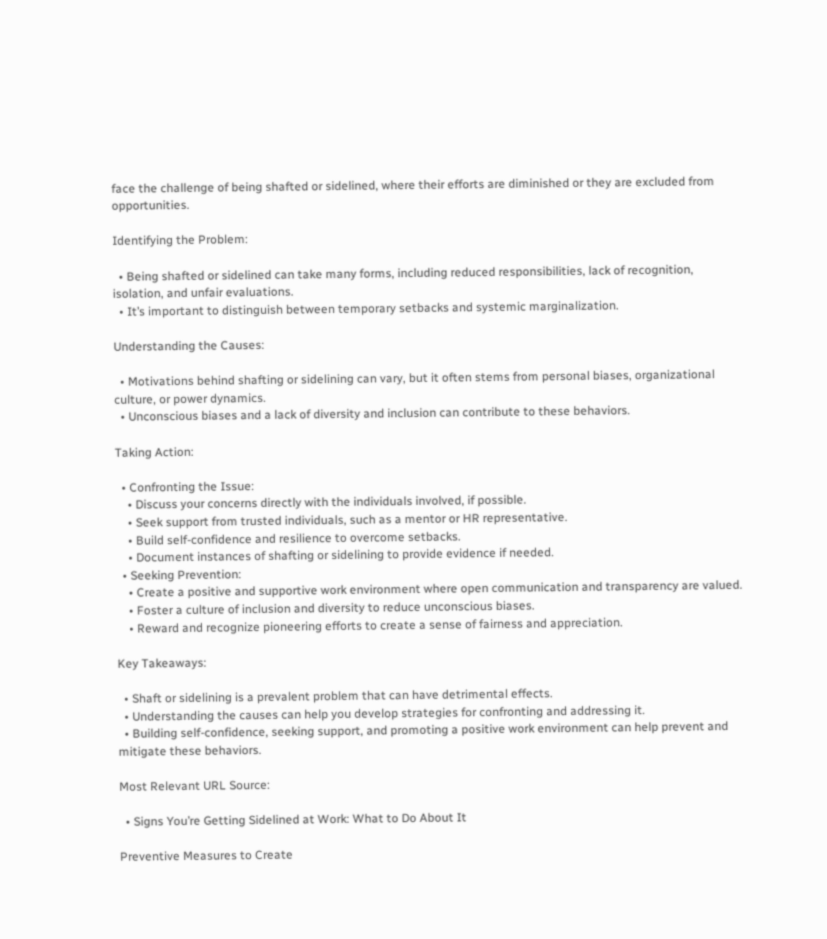face the challenge of being shafted or sidelined, where their efforts are diminished or they are excluded from opportunities.

Identifying the Problem:

  • Being shafted or sidelined can take many forms, including reduced responsibilities, lack of recognition, isolation, and unfair evaluations.
  • It’s important to distinguish between temporary setbacks and systemic marginalization.

Understanding the Causes:

  • Motivations behind shafting or sidelining can vary, but it often stems from personal biases, organizational culture, or power dynamics.
  • Unconscious biases and a lack of diversity and inclusion can contribute to these behaviors.

Taking Action:

  • Confronting the Issue:
    • Discuss your concerns directly with the individuals involved, if possible.
    • Seek support from trusted individuals, such as a mentor or HR representative.
    • Build self-confidence and resilience to overcome setbacks.
    • Document instances of shafting or sidelining to provide evidence if needed.
  • Seeking Prevention:
    • Create a positive and supportive work environment where open communication and transparency are valued.
    • Foster a culture of inclusion and diversity to reduce unconscious biases.
    • Reward and recognize pioneering efforts to create a sense of fairness and appreciation.

Key Takeaways:

  • Shaft or sidelining is a prevalent problem that can have detrimental effects.
  • Understanding the causes can help you develop strategies for confronting and addressing it.
  • Building self-confidence, seeking support, and promoting a positive work environment can help prevent and mitigate these behaviors.

Most Relevant URL Source:

  • Signs You’re Getting Sidelined at Work: What to Do About It

Preventive Measures to Create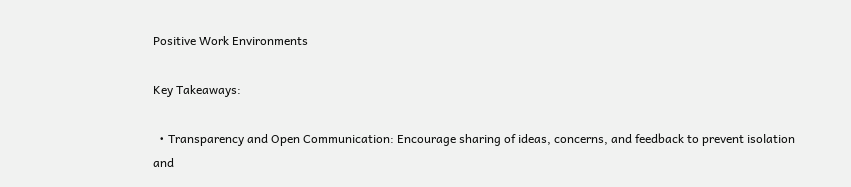Positive Work Environments

Key Takeaways:

  • Transparency and Open Communication: Encourage sharing of ideas, concerns, and feedback to prevent isolation and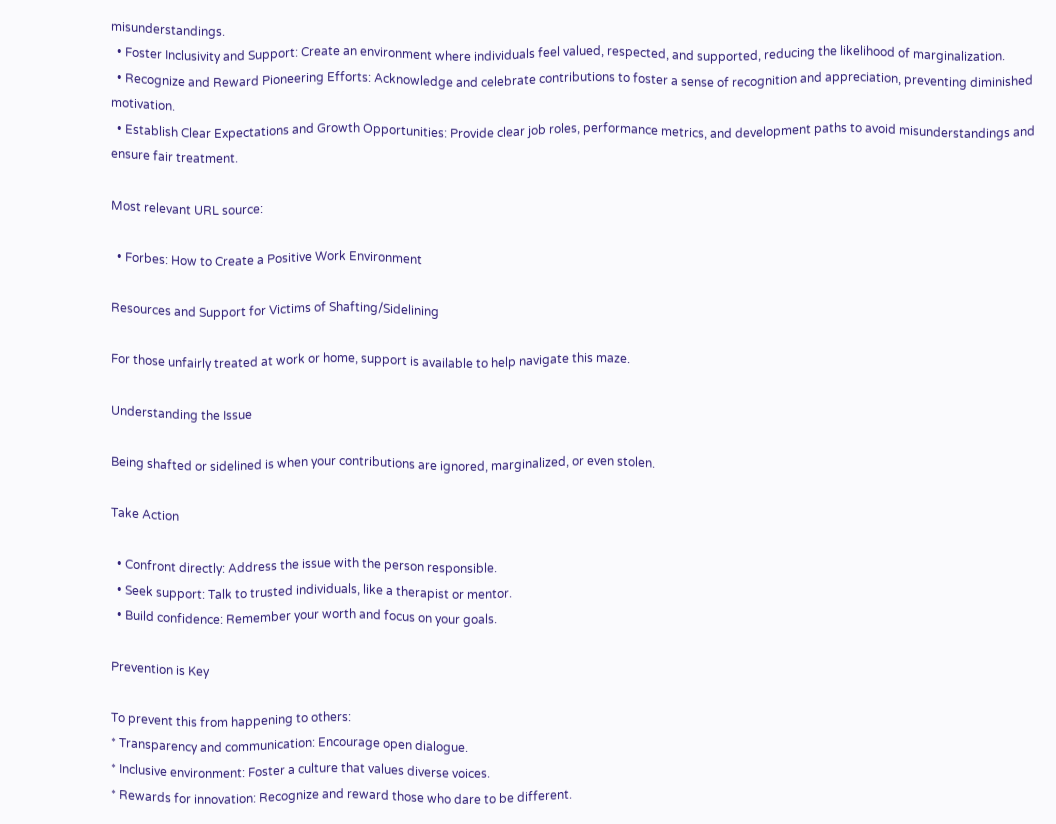misunderstandings.
  • Foster Inclusivity and Support: Create an environment where individuals feel valued, respected, and supported, reducing the likelihood of marginalization.
  • Recognize and Reward Pioneering Efforts: Acknowledge and celebrate contributions to foster a sense of recognition and appreciation, preventing diminished motivation.
  • Establish Clear Expectations and Growth Opportunities: Provide clear job roles, performance metrics, and development paths to avoid misunderstandings and ensure fair treatment.

Most relevant URL source:

  • Forbes: How to Create a Positive Work Environment

Resources and Support for Victims of Shafting/Sidelining

For those unfairly treated at work or home, support is available to help navigate this maze.

Understanding the Issue

Being shafted or sidelined is when your contributions are ignored, marginalized, or even stolen.

Take Action

  • Confront directly: Address the issue with the person responsible.
  • Seek support: Talk to trusted individuals, like a therapist or mentor.
  • Build confidence: Remember your worth and focus on your goals.

Prevention is Key

To prevent this from happening to others:
* Transparency and communication: Encourage open dialogue.
* Inclusive environment: Foster a culture that values diverse voices.
* Rewards for innovation: Recognize and reward those who dare to be different.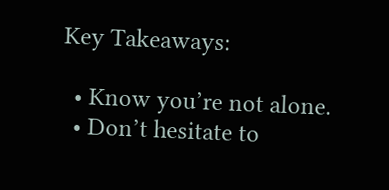Key Takeaways:

  • Know you’re not alone.
  • Don’t hesitate to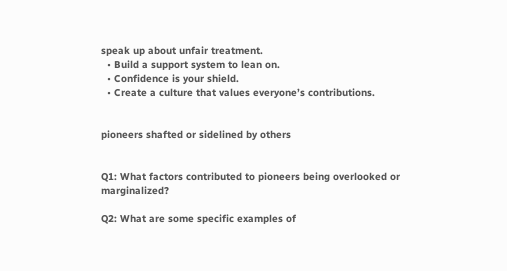speak up about unfair treatment.
  • Build a support system to lean on.
  • Confidence is your shield.
  • Create a culture that values everyone’s contributions.


pioneers shafted or sidelined by others


Q1: What factors contributed to pioneers being overlooked or marginalized?

Q2: What are some specific examples of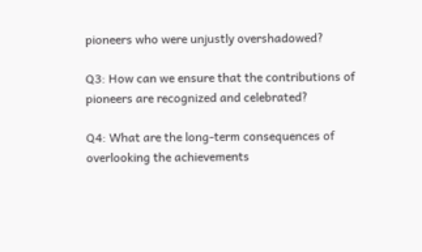pioneers who were unjustly overshadowed?

Q3: How can we ensure that the contributions of pioneers are recognized and celebrated?

Q4: What are the long-term consequences of overlooking the achievements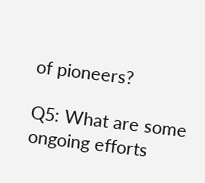of pioneers?

Q5: What are some ongoing efforts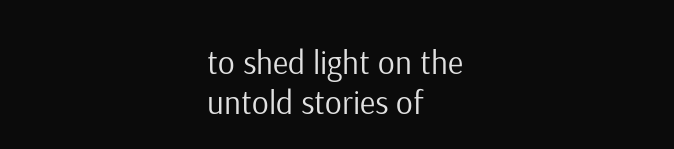to shed light on the untold stories of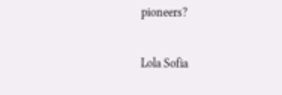pioneers?

Lola Sofia